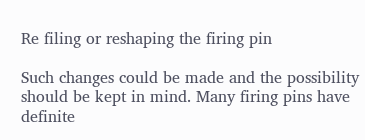Re filing or reshaping the firing pin

Such changes could be made and the possibility should be kept in mind. Many firing pins have definite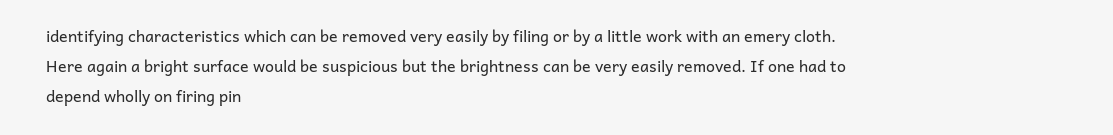identifying characteristics which can be removed very easily by filing or by a little work with an emery cloth. Here again a bright surface would be suspicious but the brightness can be very easily removed. If one had to depend wholly on firing pin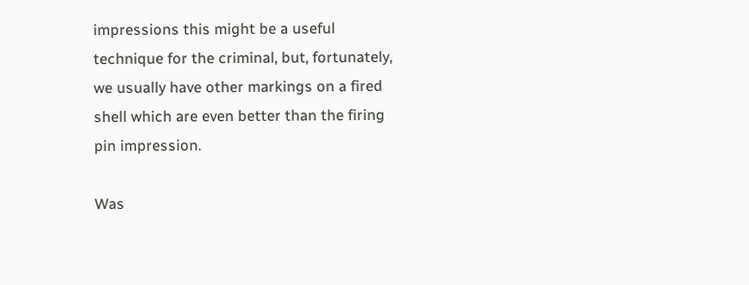impressions this might be a useful technique for the criminal, but, fortunately, we usually have other markings on a fired shell which are even better than the firing pin impression.

Was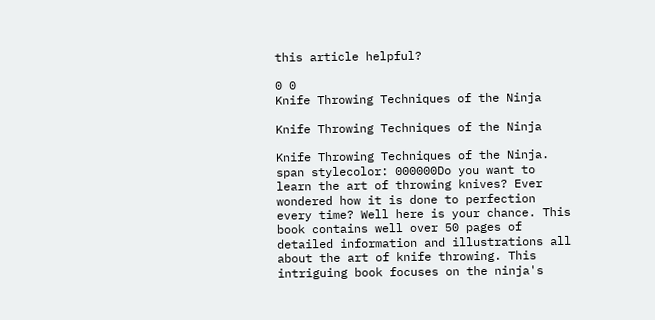this article helpful?

0 0
Knife Throwing Techniques of the Ninja

Knife Throwing Techniques of the Ninja

Knife Throwing Techniques of the Ninja. span stylecolor: 000000Do you want to learn the art of throwing knives? Ever wondered how it is done to perfection every time? Well here is your chance. This book contains well over 50 pages of detailed information and illustrations all about the art of knife throwing. This intriguing book focuses on the ninja's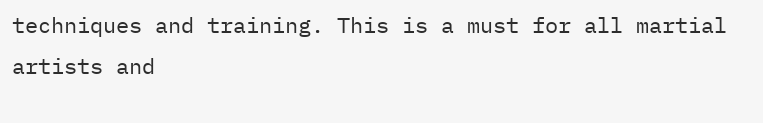techniques and training. This is a must for all martial artists and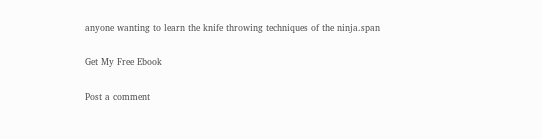anyone wanting to learn the knife throwing techniques of the ninja.span

Get My Free Ebook

Post a comment